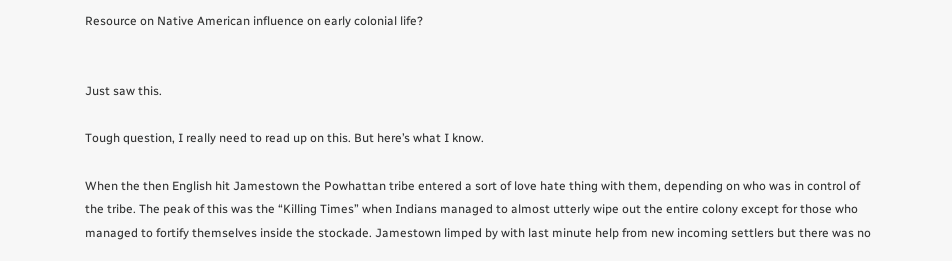Resource on Native American influence on early colonial life?


Just saw this.

Tough question, I really need to read up on this. But here’s what I know.

When the then English hit Jamestown the Powhattan tribe entered a sort of love hate thing with them, depending on who was in control of the tribe. The peak of this was the “Killing Times” when Indians managed to almost utterly wipe out the entire colony except for those who managed to fortify themselves inside the stockade. Jamestown limped by with last minute help from new incoming settlers but there was no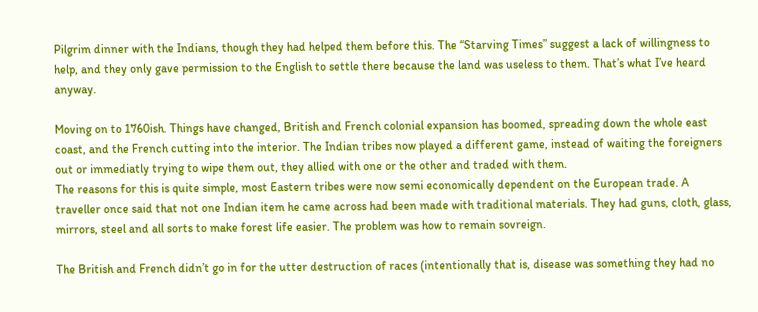Pilgrim dinner with the Indians, though they had helped them before this. The “Starving Times” suggest a lack of willingness to help, and they only gave permission to the English to settle there because the land was useless to them. That’s what I’ve heard anyway.

Moving on to 1760ish. Things have changed, British and French colonial expansion has boomed, spreading down the whole east coast, and the French cutting into the interior. The Indian tribes now played a different game, instead of waiting the foreigners out or immediatly trying to wipe them out, they allied with one or the other and traded with them.
The reasons for this is quite simple, most Eastern tribes were now semi economically dependent on the European trade. A traveller once said that not one Indian item he came across had been made with traditional materials. They had guns, cloth, glass, mirrors, steel and all sorts to make forest life easier. The problem was how to remain sovreign.

The British and French didn’t go in for the utter destruction of races (intentionally that is, disease was something they had no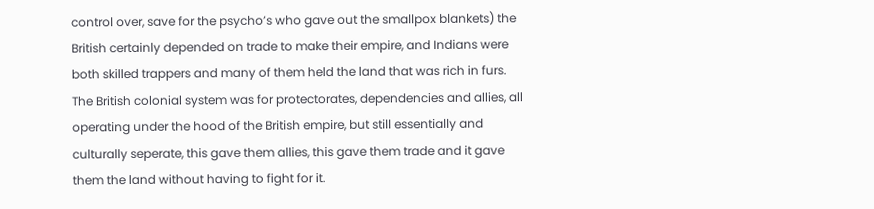control over, save for the psycho’s who gave out the smallpox blankets) the British certainly depended on trade to make their empire, and Indians were both skilled trappers and many of them held the land that was rich in furs. The British colonial system was for protectorates, dependencies and allies, all operating under the hood of the British empire, but still essentially and culturally seperate, this gave them allies, this gave them trade and it gave them the land without having to fight for it.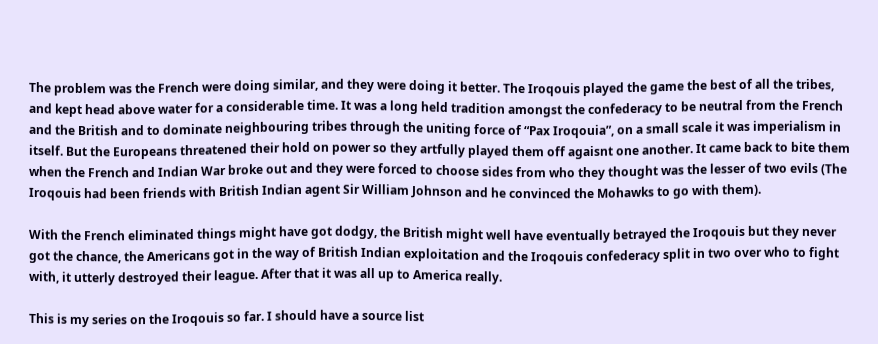The problem was the French were doing similar, and they were doing it better. The Iroqouis played the game the best of all the tribes, and kept head above water for a considerable time. It was a long held tradition amongst the confederacy to be neutral from the French and the British and to dominate neighbouring tribes through the uniting force of “Pax Iroqouia”, on a small scale it was imperialism in itself. But the Europeans threatened their hold on power so they artfully played them off agaisnt one another. It came back to bite them when the French and Indian War broke out and they were forced to choose sides from who they thought was the lesser of two evils (The Iroqouis had been friends with British Indian agent Sir William Johnson and he convinced the Mohawks to go with them).

With the French eliminated things might have got dodgy, the British might well have eventually betrayed the Iroqouis but they never got the chance, the Americans got in the way of British Indian exploitation and the Iroqouis confederacy split in two over who to fight with, it utterly destroyed their league. After that it was all up to America really.

This is my series on the Iroqouis so far. I should have a source list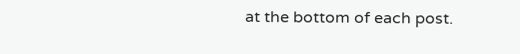at the bottom of each post.